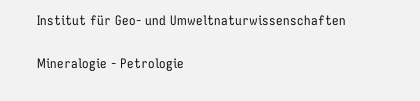Institut für Geo- und Umweltnaturwissenschaften

Mineralogie - Petrologie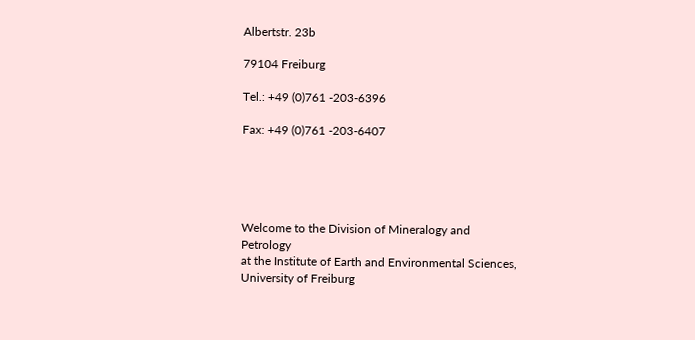Albertstr. 23b

79104 Freiburg

Tel.: +49 (0)761 -203-6396

Fax: +49 (0)761 -203-6407





Welcome to the Division of Mineralogy and Petrology
at the Institute of Earth and Environmental Sciences, University of Freiburg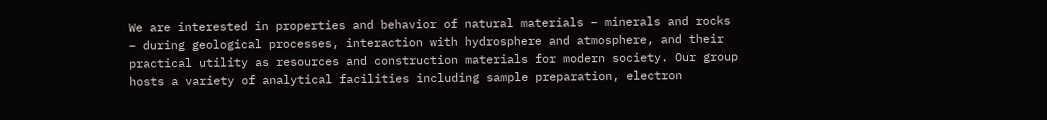We are interested in properties and behavior of natural materials – minerals and rocks – during geological processes, interaction with hydrosphere and atmosphere, and their practical utility as resources and construction materials for modern society. Our group hosts a variety of analytical facilities including sample preparation, electron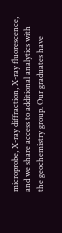microprobe, X-ray diffraction, X-ray fluorescence, and we share access to additional analytics with the geochemistry group. Our graduates have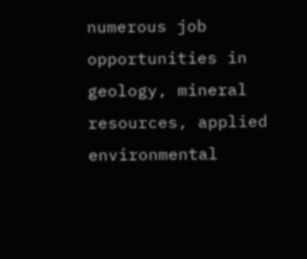numerous job opportunities in geology, mineral resources, applied environmental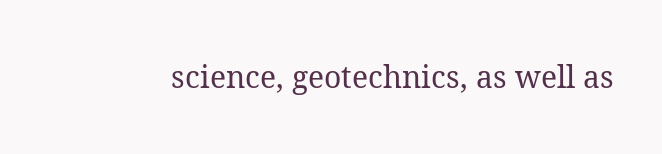science, geotechnics, as well as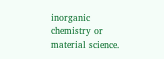inorganic chemistry or material science.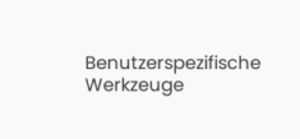Benutzerspezifische Werkzeuge